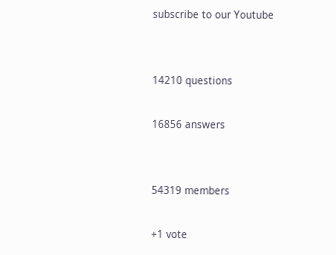subscribe to our Youtube


14210 questions

16856 answers


54319 members

+1 vote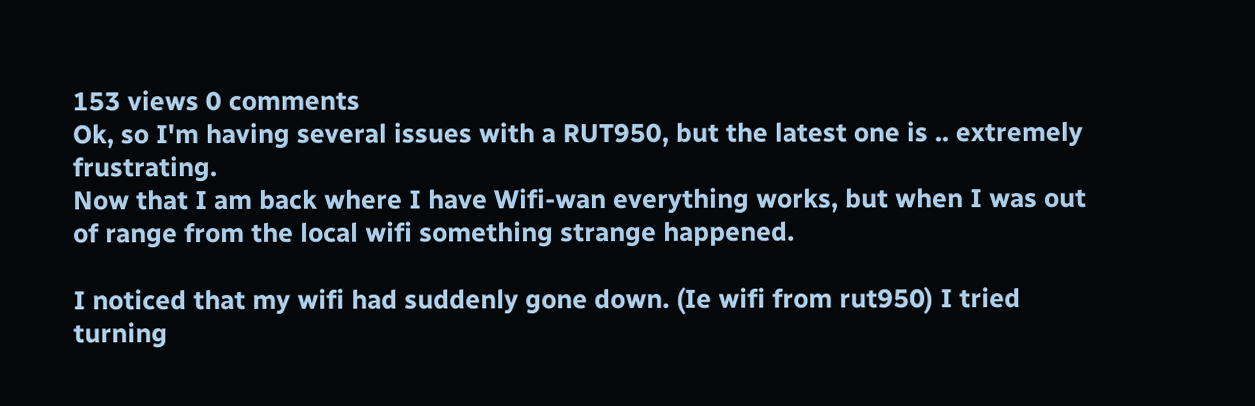153 views 0 comments
Ok, so I'm having several issues with a RUT950, but the latest one is .. extremely frustrating.
Now that I am back where I have Wifi-wan everything works, but when I was out of range from the local wifi something strange happened.

I noticed that my wifi had suddenly gone down. (Ie wifi from rut950) I tried turning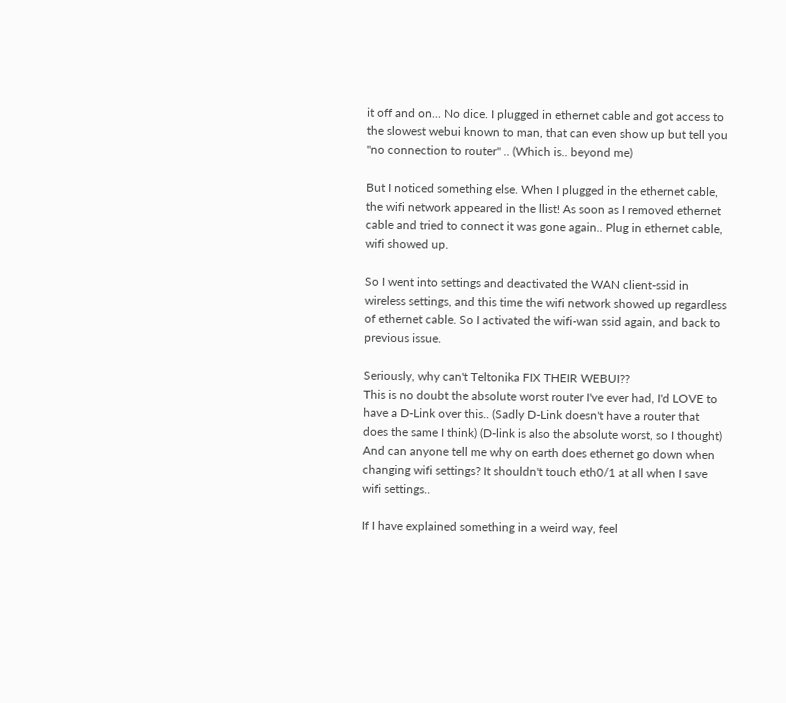it off and on... No dice. I plugged in ethernet cable and got access to the slowest webui known to man, that can even show up but tell you "no connection to router" .. (Which is.. beyond me)

But I noticed something else. When I plugged in the ethernet cable, the wifi network appeared in the llist! As soon as I removed ethernet cable and tried to connect it was gone again.. Plug in ethernet cable, wifi showed up.

So I went into settings and deactivated the WAN client-ssid in wireless settings, and this time the wifi network showed up regardless of ethernet cable. So I activated the wifi-wan ssid again, and back to previous issue.

Seriously, why can't Teltonika FIX THEIR WEBUI??
This is no doubt the absolute worst router I've ever had, I'd LOVE to have a D-Link over this.. (Sadly D-Link doesn't have a router that does the same I think) (D-link is also the absolute worst, so I thought)
And can anyone tell me why on earth does ethernet go down when changing wifi settings? It shouldn't touch eth0/1 at all when I save wifi settings..

If I have explained something in a weird way, feel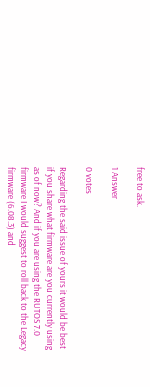free to ask.

1 Answer

0 votes

Regarding the said issue of yours it would be best if you share what firmware are you currently using as of now? And if you are using the RUTOS 7.0 firmware I would suggest to roll back to the Legacy firmware (6.08.3) and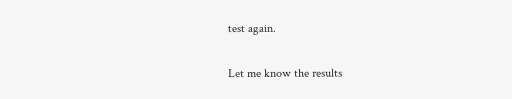test again.

Let me know the results